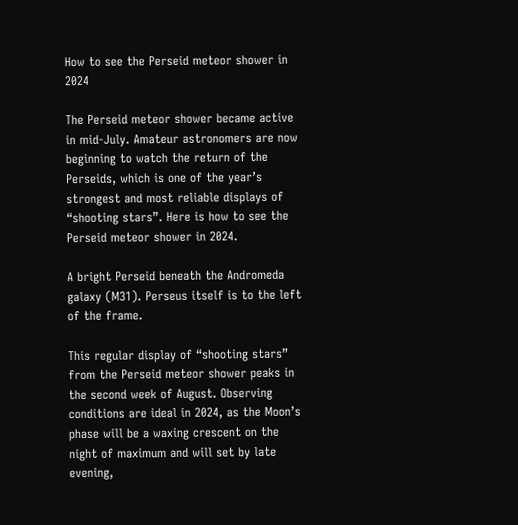How to see the Perseid meteor shower in 2024

The Perseid meteor shower became active in mid-July. Amateur astronomers are now beginning to watch the return of the Perseids, which is one of the year’s strongest and most reliable displays of “shooting stars”. Here is how to see the Perseid meteor shower in 2024.

A bright Perseid beneath the Andromeda galaxy (M31). Perseus itself is to the left of the frame.

This regular display of “shooting stars” from the Perseid meteor shower peaks in the second week of August. Observing conditions are ideal in 2024, as the Moon’s phase will be a waxing crescent on the night of maximum and will set by late evening,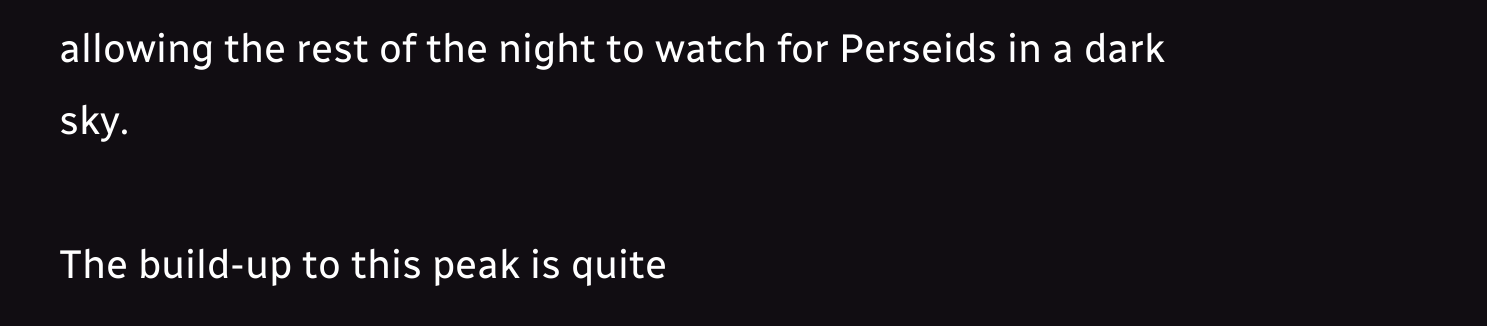allowing the rest of the night to watch for Perseids in a dark sky.

The build-up to this peak is quite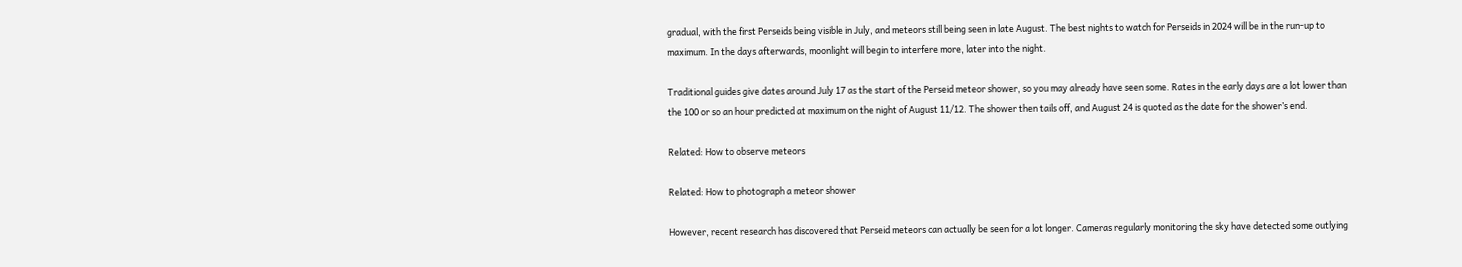gradual, with the first Perseids being visible in July, and meteors still being seen in late August. The best nights to watch for Perseids in 2024 will be in the run-up to maximum. In the days afterwards, moonlight will begin to interfere more, later into the night.

Traditional guides give dates around July 17 as the start of the Perseid meteor shower, so you may already have seen some. Rates in the early days are a lot lower than the 100 or so an hour predicted at maximum on the night of August 11/12. The shower then tails off, and August 24 is quoted as the date for the shower’s end.

Related: How to observe meteors

Related: How to photograph a meteor shower

However, recent research has discovered that Perseid meteors can actually be seen for a lot longer. Cameras regularly monitoring the sky have detected some outlying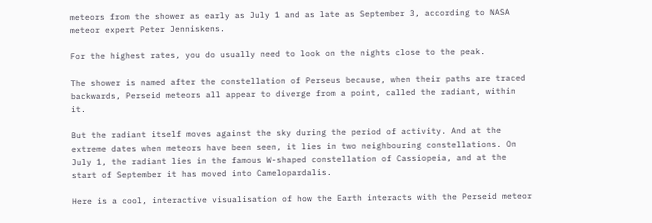meteors from the shower as early as July 1 and as late as September 3, according to NASA meteor expert Peter Jenniskens.

For the highest rates, you do usually need to look on the nights close to the peak.

The shower is named after the constellation of Perseus because, when their paths are traced backwards, Perseid meteors all appear to diverge from a point, called the radiant, within it.

But the radiant itself moves against the sky during the period of activity. And at the extreme dates when meteors have been seen, it lies in two neighbouring constellations. On July 1, the radiant lies in the famous W-shaped constellation of Cassiopeia, and at the start of September it has moved into Camelopardalis.

Here is a cool, interactive visualisation of how the Earth interacts with the Perseid meteor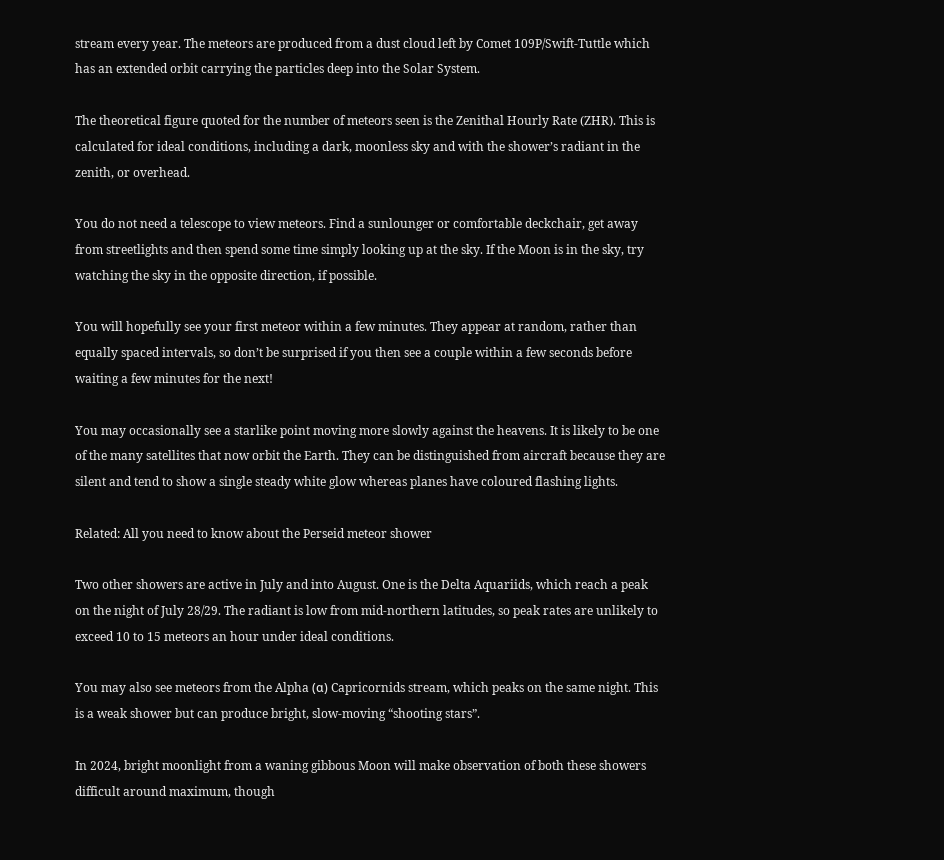stream every year. The meteors are produced from a dust cloud left by Comet 109P/Swift-Tuttle which has an extended orbit carrying the particles deep into the Solar System.

The theoretical figure quoted for the number of meteors seen is the Zenithal Hourly Rate (ZHR). This is calculated for ideal conditions, including a dark, moonless sky and with the shower’s radiant in the zenith, or overhead.

You do not need a telescope to view meteors. Find a sunlounger or comfortable deckchair, get away from streetlights and then spend some time simply looking up at the sky. If the Moon is in the sky, try watching the sky in the opposite direction, if possible.

You will hopefully see your first meteor within a few minutes. They appear at random, rather than equally spaced intervals, so don’t be surprised if you then see a couple within a few seconds before waiting a few minutes for the next!

You may occasionally see a starlike point moving more slowly against the heavens. It is likely to be one of the many satellites that now orbit the Earth. They can be distinguished from aircraft because they are silent and tend to show a single steady white glow whereas planes have coloured flashing lights.

Related: All you need to know about the Perseid meteor shower

Two other showers are active in July and into August. One is the Delta Aquariids, which reach a peak on the night of July 28/29. The radiant is low from mid-northern latitudes, so peak rates are unlikely to exceed 10 to 15 meteors an hour under ideal conditions.

You may also see meteors from the Alpha (α) Capricornids stream, which peaks on the same night. This is a weak shower but can produce bright, slow-moving “shooting stars”.

In 2024, bright moonlight from a waning gibbous Moon will make observation of both these showers difficult around maximum, though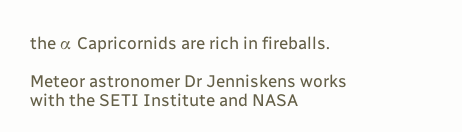the α Capricornids are rich in fireballs.

Meteor astronomer Dr Jenniskens works with the SETI Institute and NASA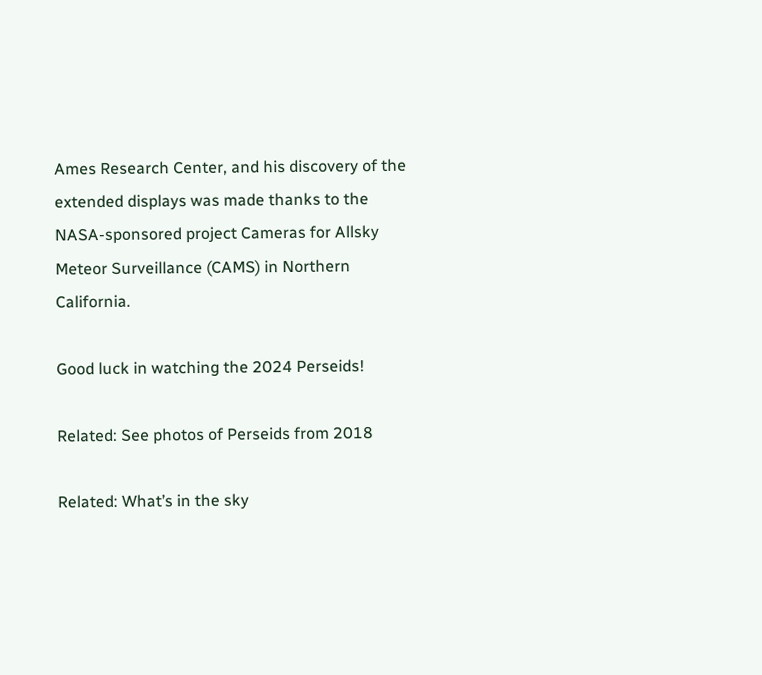Ames Research Center, and his discovery of the extended displays was made thanks to the NASA-sponsored project Cameras for Allsky Meteor Surveillance (CAMS) in Northern California.

Good luck in watching the 2024 Perseids!

Related: See photos of Perseids from 2018

Related: What’s in the sky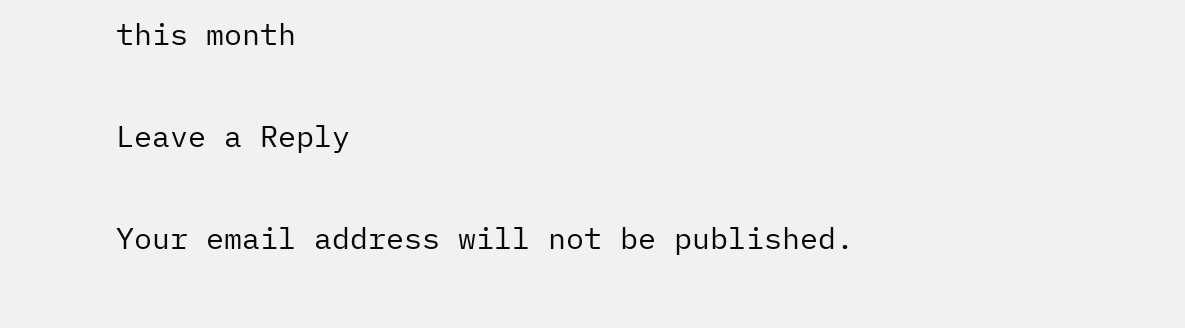this month

Leave a Reply

Your email address will not be published.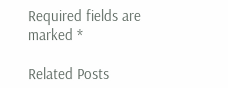Required fields are marked *

Related Posts